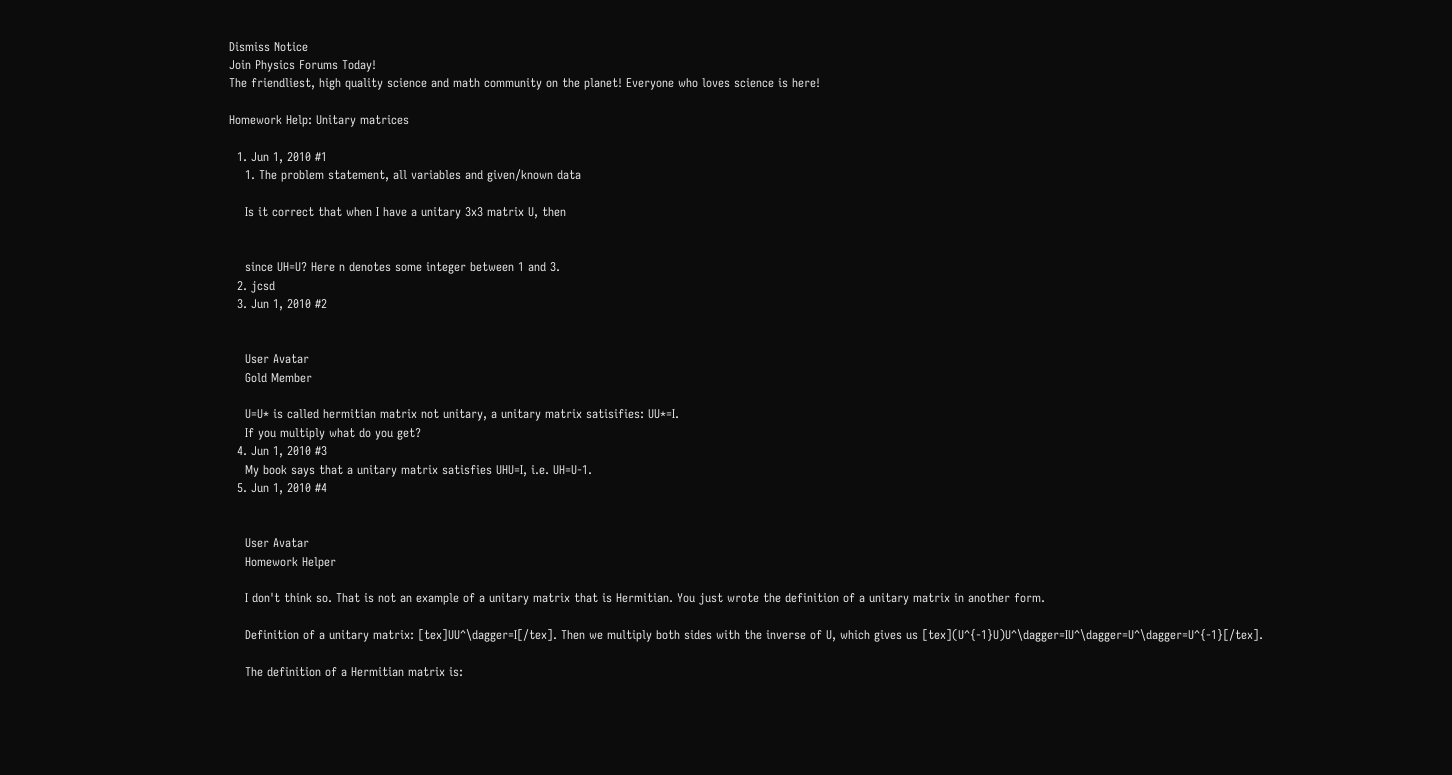Dismiss Notice
Join Physics Forums Today!
The friendliest, high quality science and math community on the planet! Everyone who loves science is here!

Homework Help: Unitary matrices

  1. Jun 1, 2010 #1
    1. The problem statement, all variables and given/known data

    Is it correct that when I have a unitary 3x3 matrix U, then


    since UH=U? Here n denotes some integer between 1 and 3.
  2. jcsd
  3. Jun 1, 2010 #2


    User Avatar
    Gold Member

    U=U* is called hermitian matrix not unitary, a unitary matrix satisifies: UU*=I.
    If you multiply what do you get?
  4. Jun 1, 2010 #3
    My book says that a unitary matrix satisfies UHU=I, i.e. UH=U-1.
  5. Jun 1, 2010 #4


    User Avatar
    Homework Helper

    I don't think so. That is not an example of a unitary matrix that is Hermitian. You just wrote the definition of a unitary matrix in another form.

    Definition of a unitary matrix: [tex]UU^\dagger=I[/tex]. Then we multiply both sides with the inverse of U, which gives us [tex](U^{-1}U)U^\dagger=IU^\dagger=U^\dagger=U^{-1}[/tex].

    The definition of a Hermitian matrix is: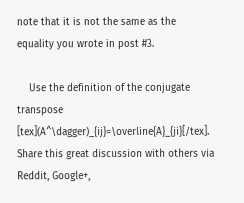note that it is not the same as the equality you wrote in post #3.

    Use the definition of the conjugate transpose [tex](A^\dagger)_{ij}=\overline{A}_{ji}[/tex].
Share this great discussion with others via Reddit, Google+,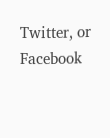Twitter, or Facebook